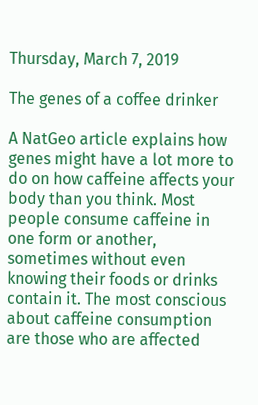Thursday, March 7, 2019

The genes of a coffee drinker

A NatGeo article explains how genes might have a lot more to do on how caffeine affects your body than you think. Most people consume caffeine in one form or another, sometimes without even knowing their foods or drinks contain it. The most conscious about caffeine consumption are those who are affected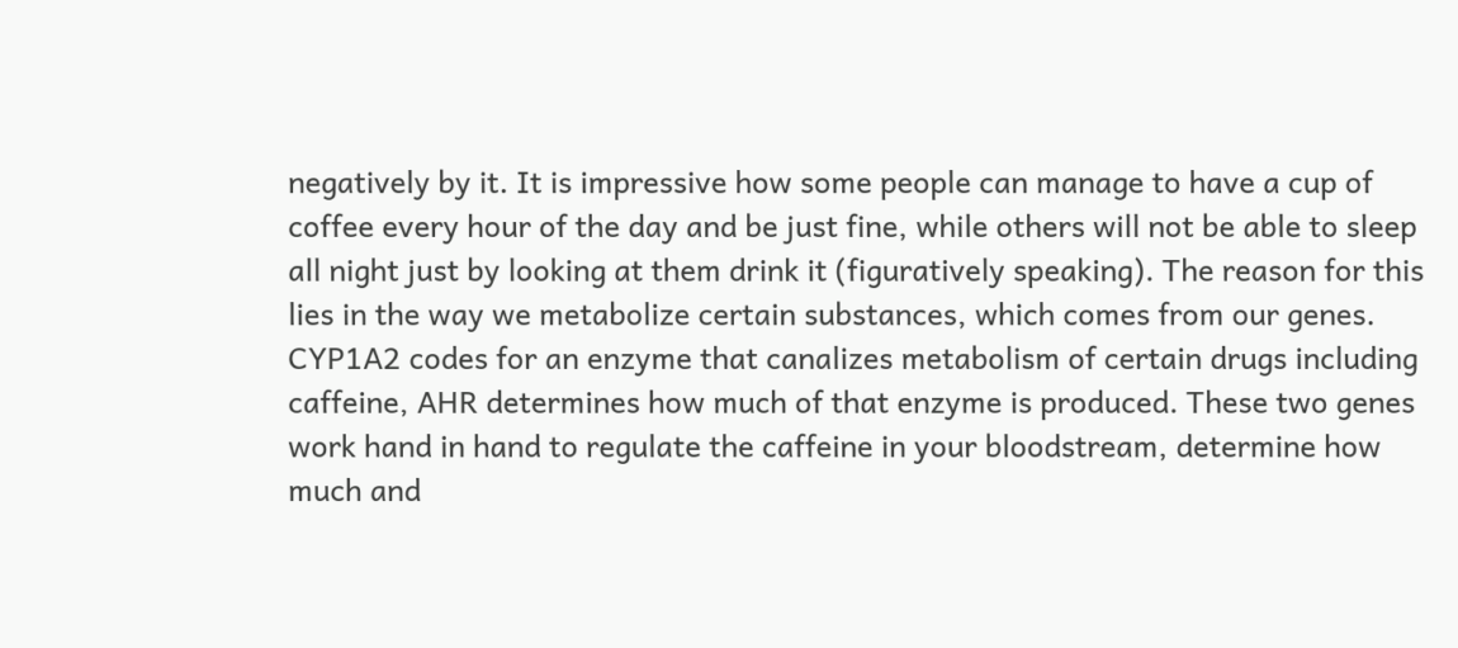negatively by it. It is impressive how some people can manage to have a cup of coffee every hour of the day and be just fine, while others will not be able to sleep all night just by looking at them drink it (figuratively speaking). The reason for this lies in the way we metabolize certain substances, which comes from our genes.
CYP1A2 codes for an enzyme that canalizes metabolism of certain drugs including caffeine, AHR determines how much of that enzyme is produced. These two genes work hand in hand to regulate the caffeine in your bloodstream, determine how much and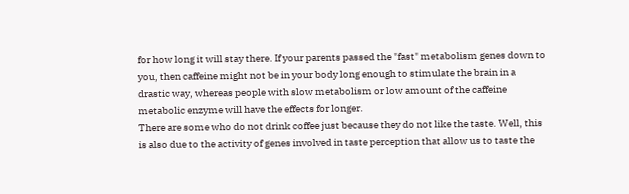for how long it will stay there. If your parents passed the "fast" metabolism genes down to you, then caffeine might not be in your body long enough to stimulate the brain in a drastic way, whereas people with slow metabolism or low amount of the caffeine metabolic enzyme will have the effects for longer.
There are some who do not drink coffee just because they do not like the taste. Well, this is also due to the activity of genes involved in taste perception that allow us to taste the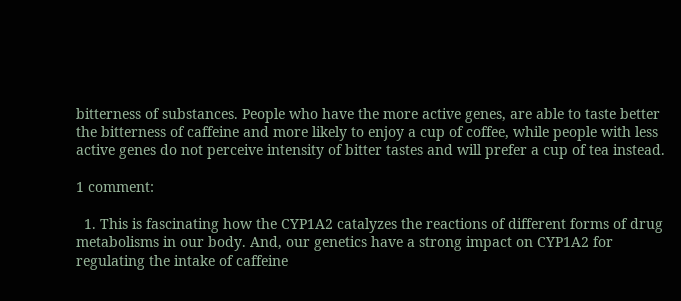bitterness of substances. People who have the more active genes, are able to taste better the bitterness of caffeine and more likely to enjoy a cup of coffee, while people with less active genes do not perceive intensity of bitter tastes and will prefer a cup of tea instead.

1 comment:

  1. This is fascinating how the CYP1A2 catalyzes the reactions of different forms of drug metabolisms in our body. And, our genetics have a strong impact on CYP1A2 for regulating the intake of caffeine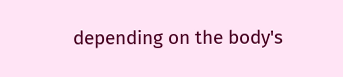depending on the body's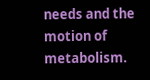needs and the motion of metabolism.